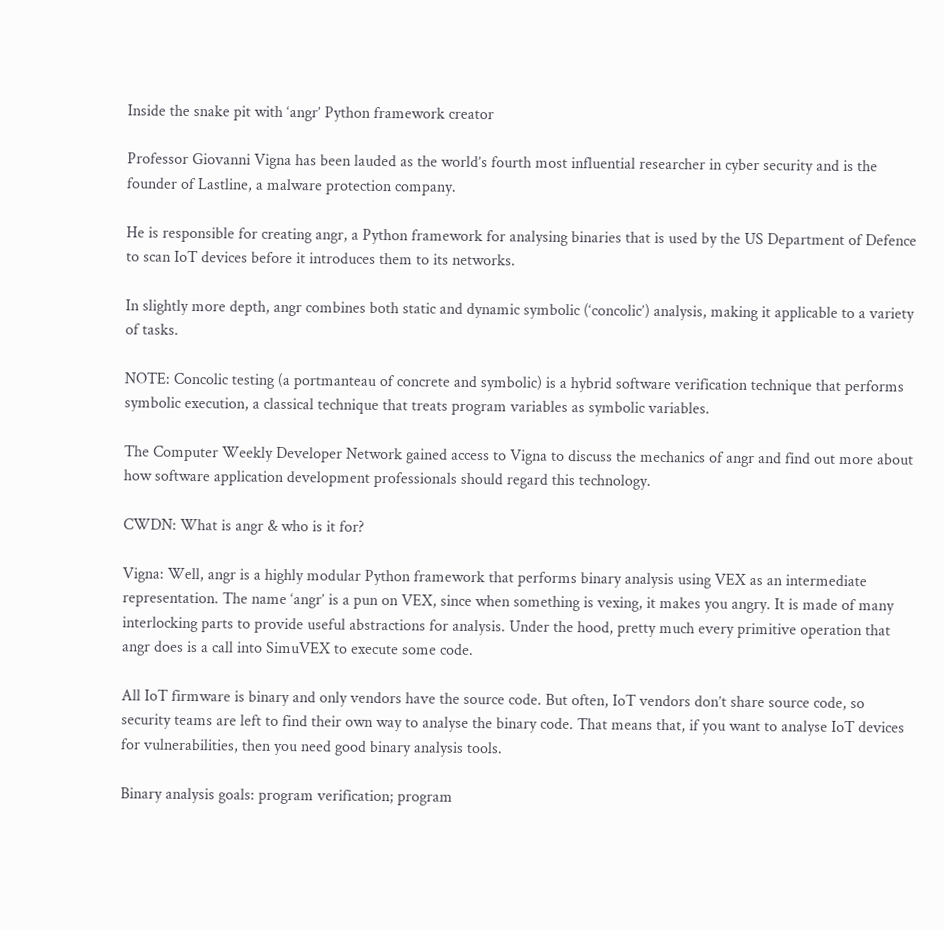Inside the snake pit with ‘angr’ Python framework creator

Professor Giovanni Vigna has been lauded as the world’s fourth most influential researcher in cyber security and is the founder of Lastline, a malware protection company.

He is responsible for creating angr, a Python framework for analysing binaries that is used by the US Department of Defence to scan IoT devices before it introduces them to its networks.

In slightly more depth, angr combines both static and dynamic symbolic (‘concolic’) analysis, making it applicable to a variety of tasks.

NOTE: Concolic testing (a portmanteau of concrete and symbolic) is a hybrid software verification technique that performs symbolic execution, a classical technique that treats program variables as symbolic variables.

The Computer Weekly Developer Network gained access to Vigna to discuss the mechanics of angr and find out more about how software application development professionals should regard this technology.

CWDN: What is angr & who is it for?

Vigna: Well, angr is a highly modular Python framework that performs binary analysis using VEX as an intermediate representation. The name ‘angr’ is a pun on VEX, since when something is vexing, it makes you angry. It is made of many interlocking parts to provide useful abstractions for analysis. Under the hood, pretty much every primitive operation that angr does is a call into SimuVEX to execute some code.

All IoT firmware is binary and only vendors have the source code. But often, IoT vendors don’t share source code, so security teams are left to find their own way to analyse the binary code. That means that, if you want to analyse IoT devices for vulnerabilities, then you need good binary analysis tools.

Binary analysis goals: program verification; program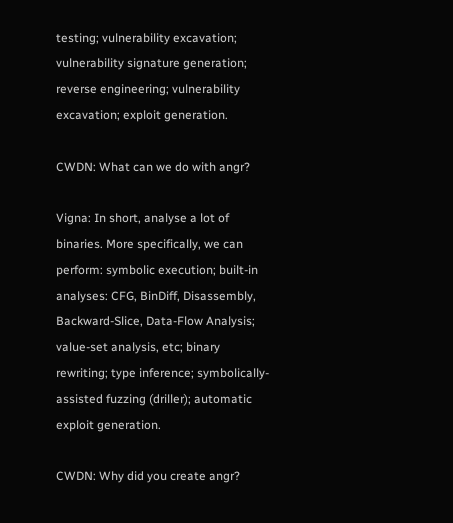testing; vulnerability excavation; vulnerability signature generation; reverse engineering; vulnerability excavation; exploit generation.

CWDN: What can we do with angr?

Vigna: In short, analyse a lot of binaries. More specifically, we can perform: symbolic execution; built-in analyses: CFG, BinDiff, Disassembly, Backward-Slice, Data-Flow Analysis; value-set analysis, etc; binary rewriting; type inference; symbolically-assisted fuzzing (driller); automatic exploit generation.

CWDN: Why did you create angr?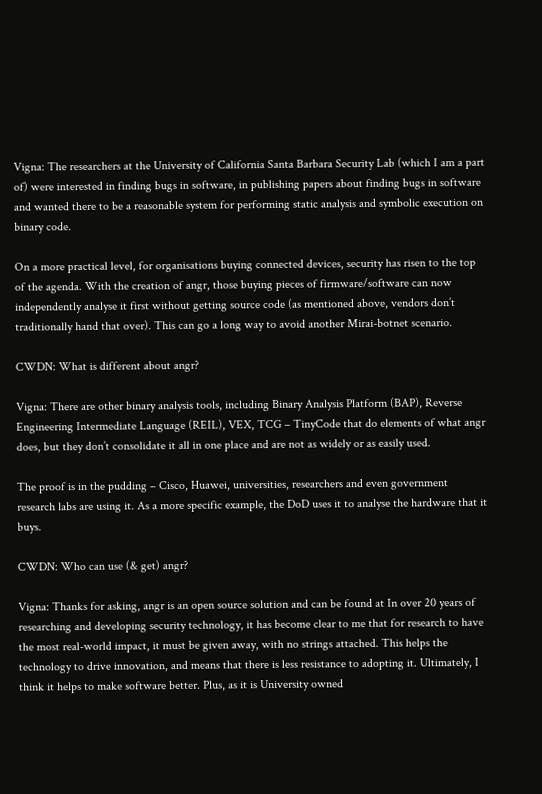Vigna: The researchers at the University of California Santa Barbara Security Lab (which I am a part of) were interested in finding bugs in software, in publishing papers about finding bugs in software and wanted there to be a reasonable system for performing static analysis and symbolic execution on binary code.

On a more practical level, for organisations buying connected devices, security has risen to the top of the agenda. With the creation of angr, those buying pieces of firmware/software can now independently analyse it first without getting source code (as mentioned above, vendors don’t traditionally hand that over). This can go a long way to avoid another Mirai-botnet scenario.

CWDN: What is different about angr?

Vigna: There are other binary analysis tools, including Binary Analysis Platform (BAP), Reverse Engineering Intermediate Language (REIL), VEX, TCG – TinyCode that do elements of what angr does, but they don’t consolidate it all in one place and are not as widely or as easily used.

The proof is in the pudding – Cisco, Huawei, universities, researchers and even government research labs are using it. As a more specific example, the DoD uses it to analyse the hardware that it buys.

CWDN: Who can use (& get) angr?

Vigna: Thanks for asking, angr is an open source solution and can be found at In over 20 years of researching and developing security technology, it has become clear to me that for research to have the most real-world impact, it must be given away, with no strings attached. This helps the technology to drive innovation, and means that there is less resistance to adopting it. Ultimately, I think it helps to make software better. Plus, as it is University owned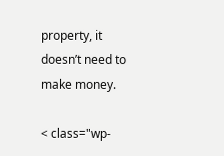property, it doesn’t need to make money.

< class="wp-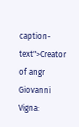caption-text">Creator of angr Giovanni Vigna: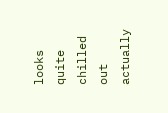looks quite chilled out actually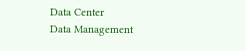Data Center
Data Management